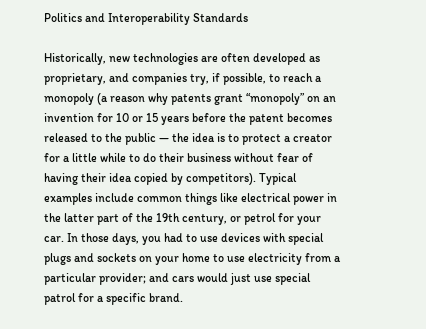Politics and Interoperability Standards

Historically, new technologies are often developed as proprietary, and companies try, if possible, to reach a monopoly (a reason why patents grant “monopoly” on an invention for 10 or 15 years before the patent becomes released to the public — the idea is to protect a creator for a little while to do their business without fear of having their idea copied by competitors). Typical examples include common things like electrical power in the latter part of the 19th century, or petrol for your car. In those days, you had to use devices with special plugs and sockets on your home to use electricity from a particular provider; and cars would just use special patrol for a specific brand.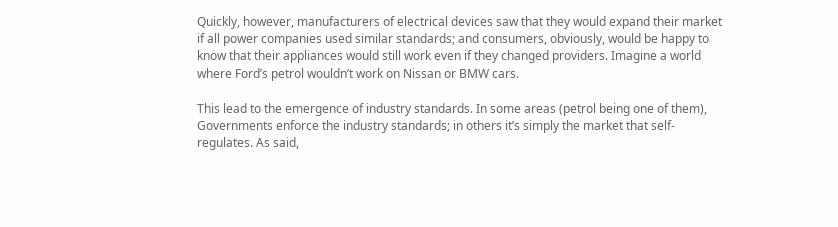Quickly, however, manufacturers of electrical devices saw that they would expand their market if all power companies used similar standards; and consumers, obviously, would be happy to know that their appliances would still work even if they changed providers. Imagine a world where Ford’s petrol wouldn’t work on Nissan or BMW cars.

This lead to the emergence of industry standards. In some areas (petrol being one of them), Governments enforce the industry standards; in others it’s simply the market that self-regulates. As said,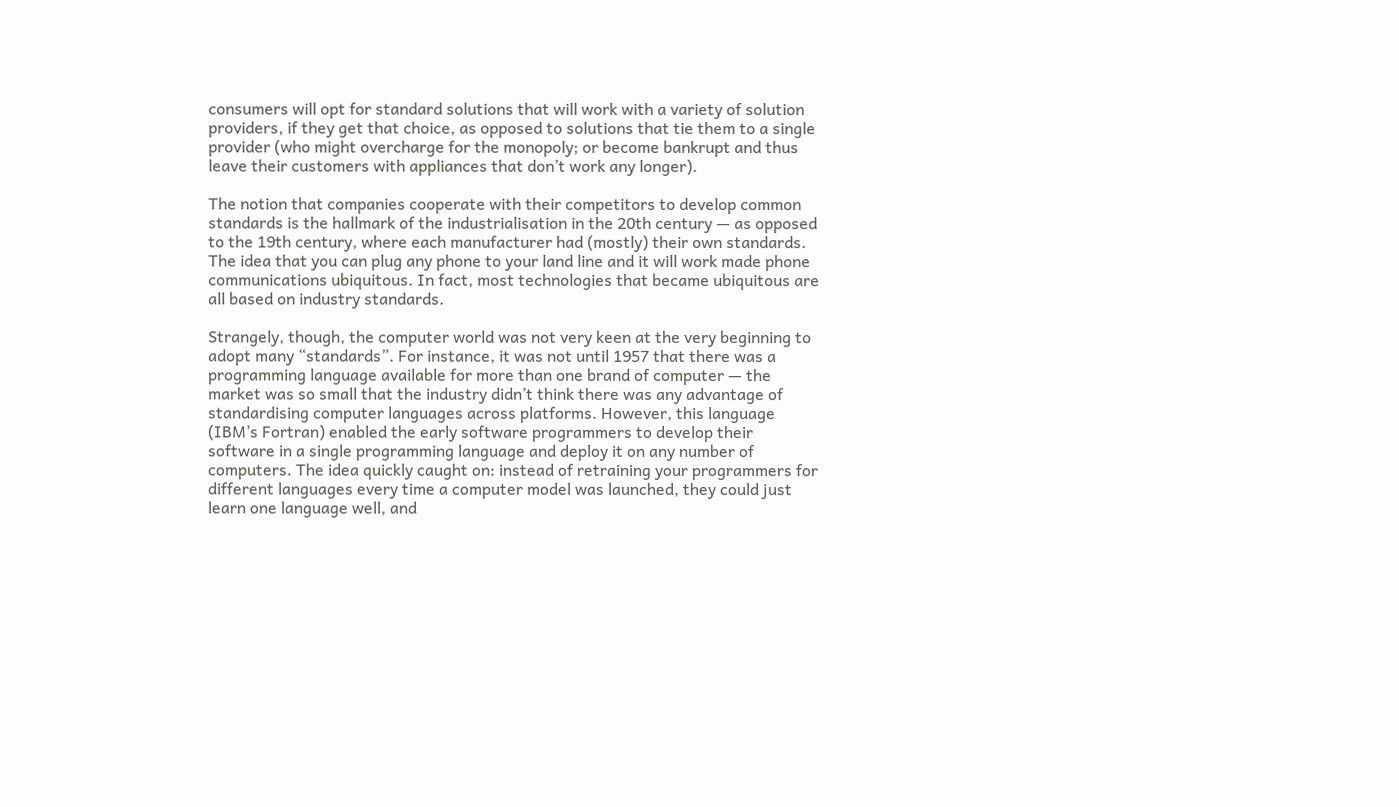consumers will opt for standard solutions that will work with a variety of solution providers, if they get that choice, as opposed to solutions that tie them to a single provider (who might overcharge for the monopoly; or become bankrupt and thus leave their customers with appliances that don’t work any longer).

The notion that companies cooperate with their competitors to develop common standards is the hallmark of the industrialisation in the 20th century — as opposed to the 19th century, where each manufacturer had (mostly) their own standards. The idea that you can plug any phone to your land line and it will work made phone communications ubiquitous. In fact, most technologies that became ubiquitous are all based on industry standards.

Strangely, though, the computer world was not very keen at the very beginning to adopt many “standards”. For instance, it was not until 1957 that there was a programming language available for more than one brand of computer — the market was so small that the industry didn’t think there was any advantage of standardising computer languages across platforms. However, this language (IBM’s Fortran) enabled the early software programmers to develop their software in a single programming language and deploy it on any number of computers. The idea quickly caught on: instead of retraining your programmers for different languages every time a computer model was launched, they could just learn one language well, and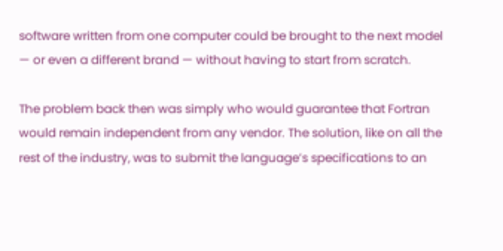software written from one computer could be brought to the next model — or even a different brand — without having to start from scratch.

The problem back then was simply who would guarantee that Fortran would remain independent from any vendor. The solution, like on all the rest of the industry, was to submit the language’s specifications to an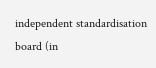independent standardisation board (in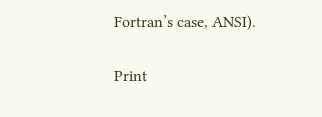Fortran’s case, ANSI).

Print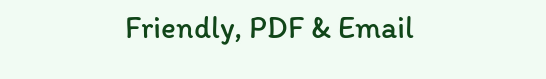Friendly, PDF & Email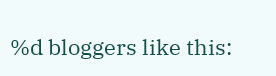%d bloggers like this: